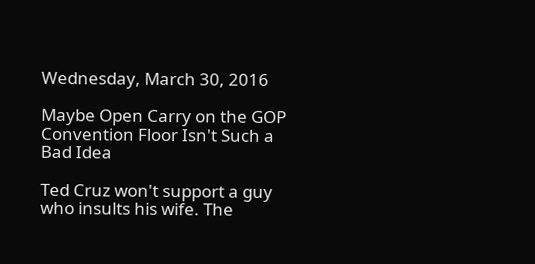Wednesday, March 30, 2016

Maybe Open Carry on the GOP Convention Floor Isn't Such a Bad Idea

Ted Cruz won't support a guy who insults his wife. The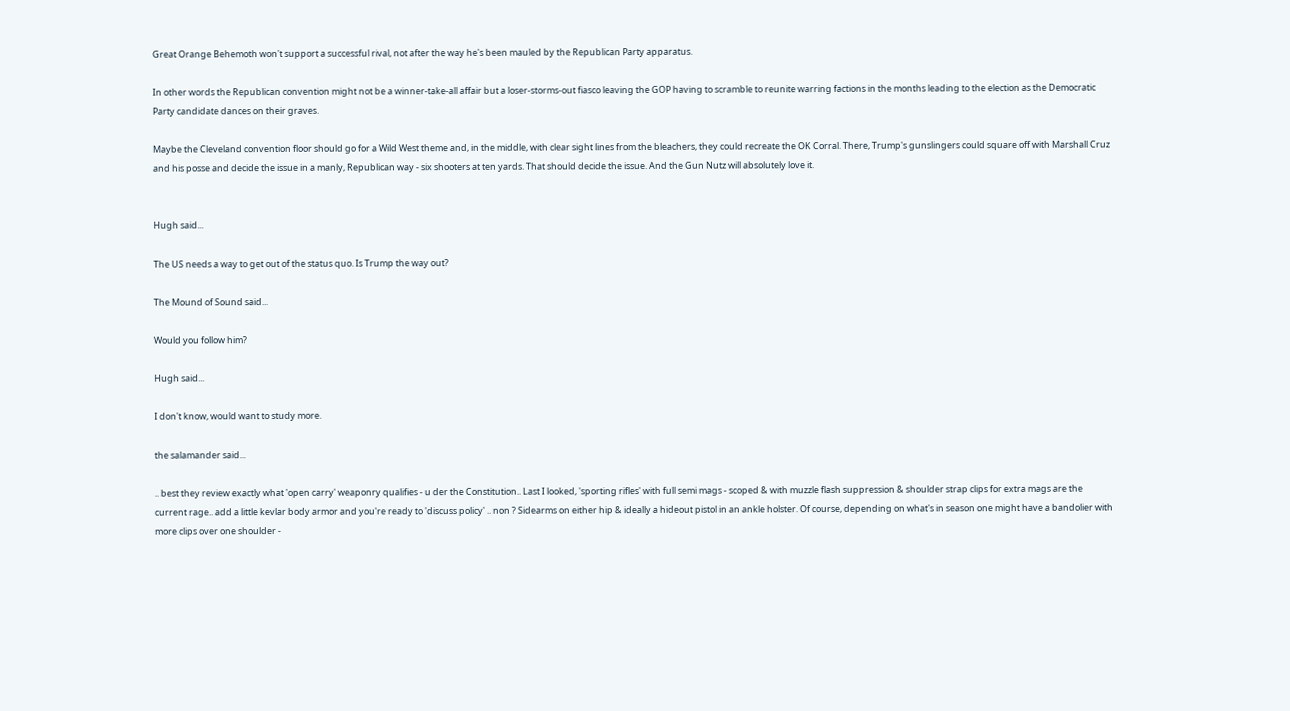Great Orange Behemoth won't support a successful rival, not after the way he's been mauled by the Republican Party apparatus.

In other words the Republican convention might not be a winner-take-all affair but a loser-storms-out fiasco leaving the GOP having to scramble to reunite warring factions in the months leading to the election as the Democratic Party candidate dances on their graves.

Maybe the Cleveland convention floor should go for a Wild West theme and, in the middle, with clear sight lines from the bleachers, they could recreate the OK Corral. There, Trump's gunslingers could square off with Marshall Cruz and his posse and decide the issue in a manly, Republican way - six shooters at ten yards. That should decide the issue. And the Gun Nutz will absolutely love it.


Hugh said...

The US needs a way to get out of the status quo. Is Trump the way out?

The Mound of Sound said...

Would you follow him?

Hugh said...

I don't know, would want to study more.

the salamander said...

.. best they review exactly what 'open carry' weaponry qualifies - u der the Constitution.. Last I looked, 'sporting rifles' with full semi mags - scoped & with muzzle flash suppression & shoulder strap clips for extra mags are the current rage.. add a little kevlar body armor and you're ready to 'discuss policy' .. non ? Sidearms on either hip & ideally a hideout pistol in an ankle holster. Of course, depending on what's in season one might have a bandolier with more clips over one shoulder -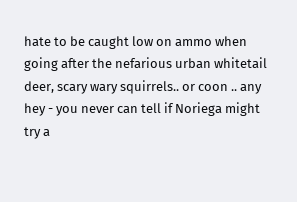hate to be caught low on ammo when going after the nefarious urban whitetail deer, scary wary squirrels.. or coon .. any hey - you never can tell if Noriega might try a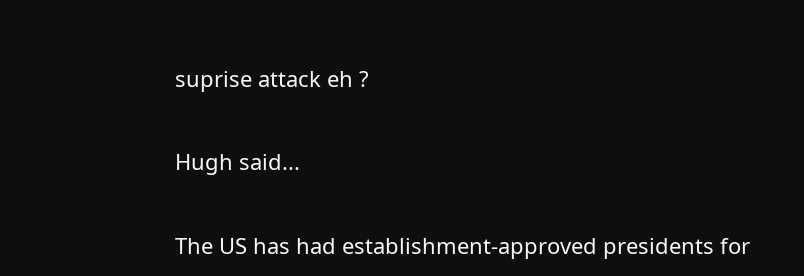suprise attack eh ?

Hugh said...

The US has had establishment-approved presidents for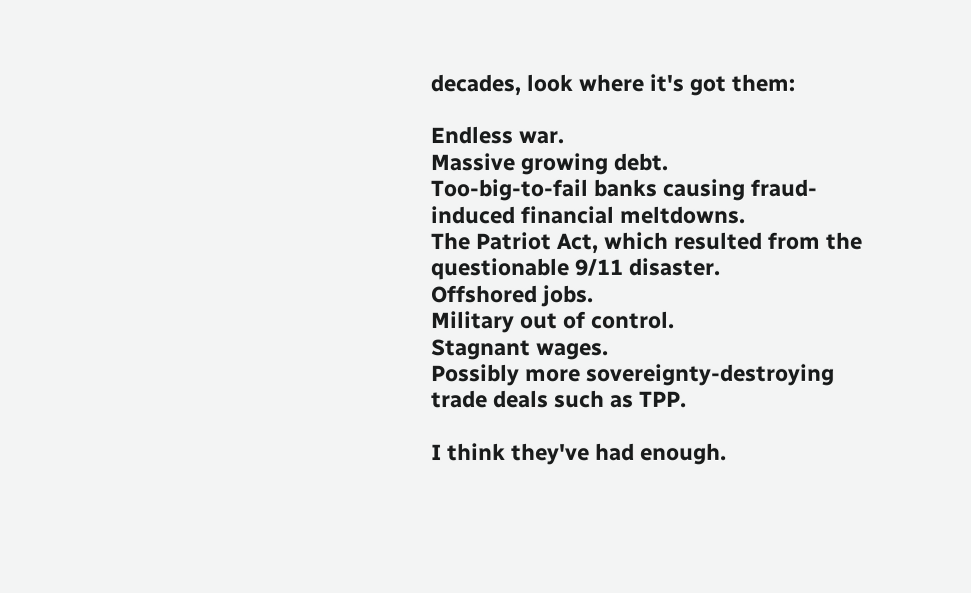decades, look where it's got them:

Endless war.
Massive growing debt.
Too-big-to-fail banks causing fraud-induced financial meltdowns.
The Patriot Act, which resulted from the questionable 9/11 disaster.
Offshored jobs.
Military out of control.
Stagnant wages.
Possibly more sovereignty-destroying trade deals such as TPP.

I think they've had enough.